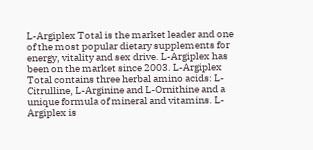L-Argiplex Total is the market leader and one of the most popular dietary supplements for energy, vitality and sex drive. L-Argiplex has been on the market since 2003. L-Argiplex Total contains three herbal amino acids: L-Citrulline, L-Arginine and L-Ornithine and a unique formula of mineral and vitamins. L-Argiplex is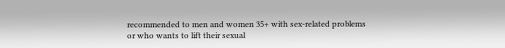recommended to men and women 35+ with sex-related problems or who wants to lift their sexual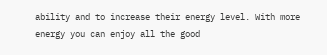ability and to increase their energy level. With more energy you can enjoy all the good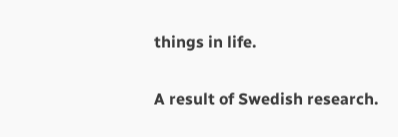things in life.

A result of Swedish research.